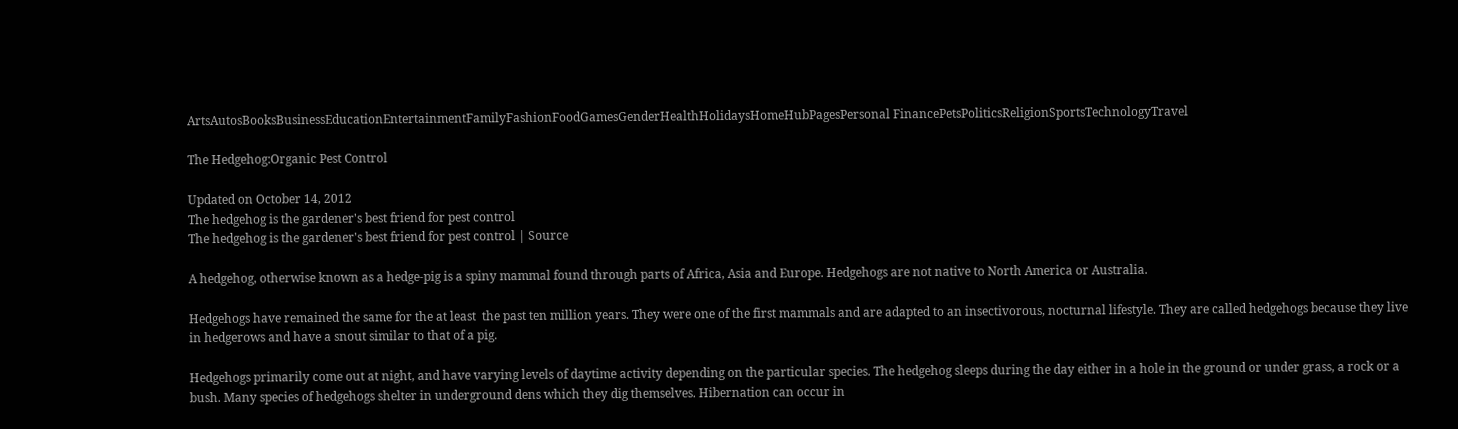ArtsAutosBooksBusinessEducationEntertainmentFamilyFashionFoodGamesGenderHealthHolidaysHomeHubPagesPersonal FinancePetsPoliticsReligionSportsTechnologyTravel

The Hedgehog:Organic Pest Control

Updated on October 14, 2012
The hedgehog is the gardener's best friend for pest control
The hedgehog is the gardener's best friend for pest control | Source

A hedgehog, otherwise known as a hedge-pig is a spiny mammal found through parts of Africa, Asia and Europe. Hedgehogs are not native to North America or Australia.

Hedgehogs have remained the same for the at least  the past ten million years. They were one of the first mammals and are adapted to an insectivorous, nocturnal lifestyle. They are called hedgehogs because they live in hedgerows and have a snout similar to that of a pig.

Hedgehogs primarily come out at night, and have varying levels of daytime activity depending on the particular species. The hedgehog sleeps during the day either in a hole in the ground or under grass, a rock or a bush. Many species of hedgehogs shelter in underground dens which they dig themselves. Hibernation can occur in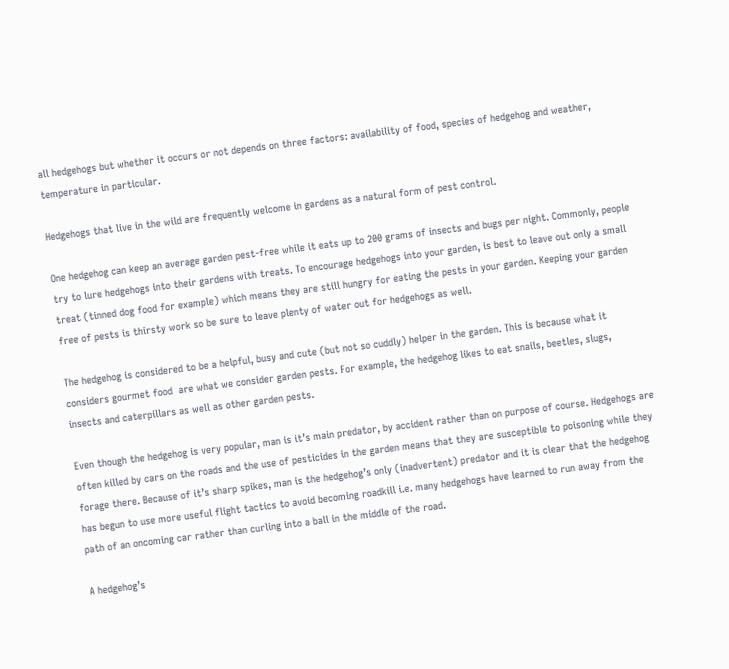all hedgehogs but whether it occurs or not depends on three factors: availability of food, species of hedgehog and weather, temperature in particular.

Hedgehogs that live in the wild are frequently welcome in gardens as a natural form of pest control.

One hedgehog can keep an average garden pest-free while it eats up to 200 grams of insects and bugs per night. Commonly, people try to lure hedgehogs into their gardens with treats. To encourage hedgehogs into your garden, is best to leave out only a small treat (tinned dog food for example) which means they are still hungry for eating the pests in your garden. Keeping your garden free of pests is thirsty work so be sure to leave plenty of water out for hedgehogs as well.

The hedgehog is considered to be a helpful, busy and cute (but not so cuddly) helper in the garden. This is because what it considers gourmet food  are what we consider garden pests. For example, the hedgehog likes to eat snails, beetles, slugs, insects and caterpillars as well as other garden pests.

Even though the hedgehog is very popular, man is it’s main predator, by accident rather than on purpose of course. Hedgehogs are often killed by cars on the roads and the use of pesticides in the garden means that they are susceptible to poisoning while they forage there. Because of it’s sharp spikes, man is the hedgehog’s only (inadvertent) predator and it is clear that the hedgehog has begun to use more useful flight tactics to avoid becoming roadkill i.e. many hedgehogs have learned to run away from the path of an oncoming car rather than curling into a ball in the middle of the road.

A hedgehog’s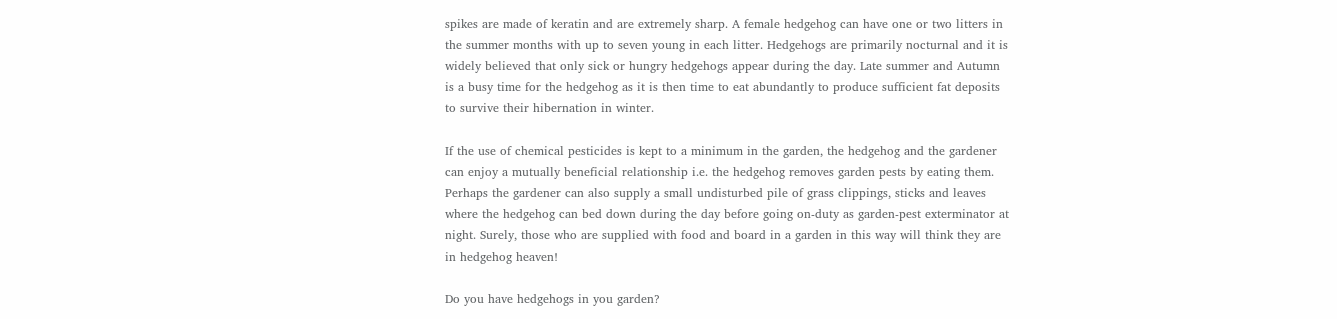spikes are made of keratin and are extremely sharp. A female hedgehog can have one or two litters in the summer months with up to seven young in each litter. Hedgehogs are primarily nocturnal and it is widely believed that only sick or hungry hedgehogs appear during the day. Late summer and Autumn is a busy time for the hedgehog as it is then time to eat abundantly to produce sufficient fat deposits to survive their hibernation in winter.

If the use of chemical pesticides is kept to a minimum in the garden, the hedgehog and the gardener can enjoy a mutually beneficial relationship i.e. the hedgehog removes garden pests by eating them. Perhaps the gardener can also supply a small undisturbed pile of grass clippings, sticks and leaves where the hedgehog can bed down during the day before going on-duty as garden-pest exterminator at night. Surely, those who are supplied with food and board in a garden in this way will think they are in hedgehog heaven!

Do you have hedgehogs in you garden?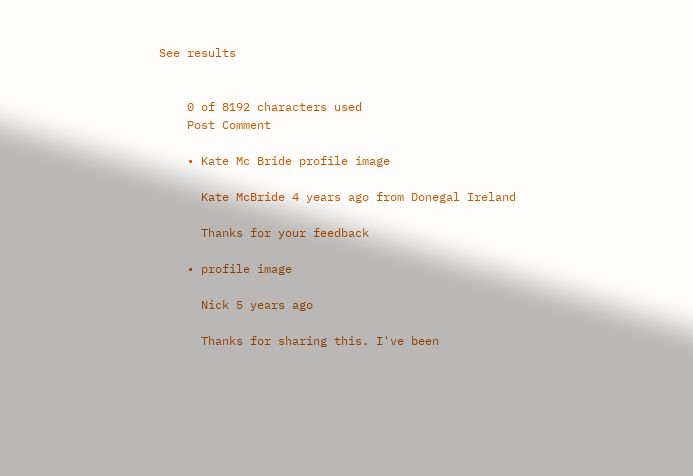See results


    0 of 8192 characters used
    Post Comment

    • Kate Mc Bride profile image

      Kate McBride 4 years ago from Donegal Ireland

      Thanks for your feedback

    • profile image

      Nick 5 years ago

      Thanks for sharing this. I've been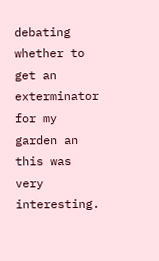debating whether to get an exterminator for my garden an this was very interesting.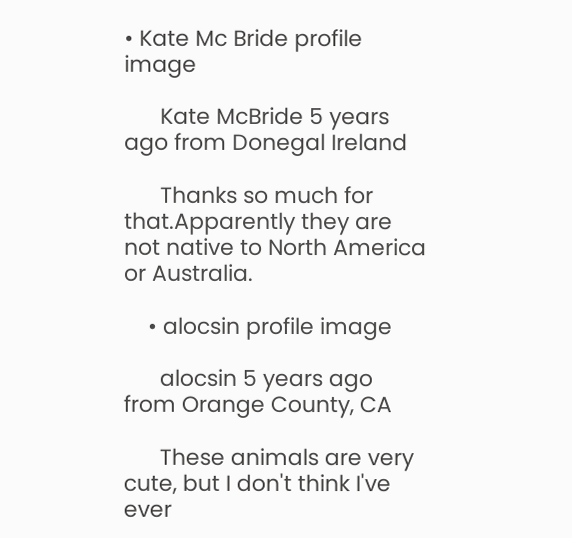• Kate Mc Bride profile image

      Kate McBride 5 years ago from Donegal Ireland

      Thanks so much for that.Apparently they are not native to North America or Australia.

    • alocsin profile image

      alocsin 5 years ago from Orange County, CA

      These animals are very cute, but I don't think I've ever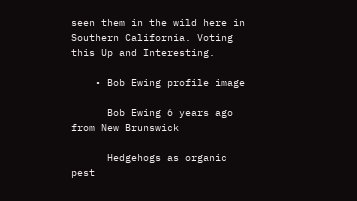seen them in the wild here in Southern California. Voting this Up and Interesting.

    • Bob Ewing profile image

      Bob Ewing 6 years ago from New Brunswick

      Hedgehogs as organic pest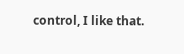control, I like that.